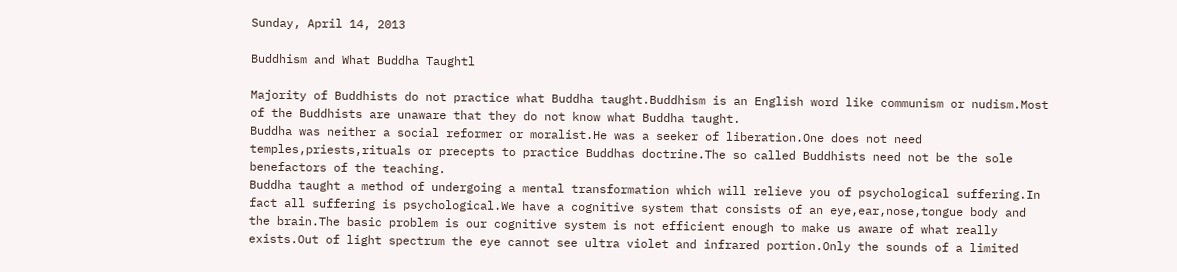Sunday, April 14, 2013

Buddhism and What Buddha Taughtl

Majority of Buddhists do not practice what Buddha taught.Buddhism is an English word like communism or nudism.Most of the Buddhists are unaware that they do not know what Buddha taught.
Buddha was neither a social reformer or moralist.He was a seeker of liberation.One does not need temples,priests,rituals or precepts to practice Buddhas doctrine.The so called Buddhists need not be the sole benefactors of the teaching.
Buddha taught a method of undergoing a mental transformation which will relieve you of psychological suffering.In fact all suffering is psychological.We have a cognitive system that consists of an eye,ear,nose,tongue body and the brain.The basic problem is our cognitive system is not efficient enough to make us aware of what really exists.Out of light spectrum the eye cannot see ultra violet and infrared portion.Only the sounds of a limited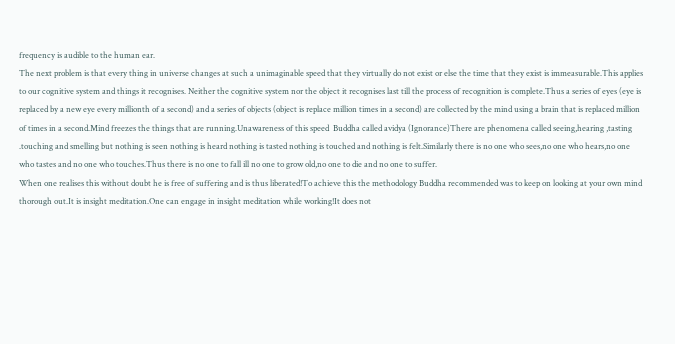frequency is audible to the human ear.
The next problem is that every thing in universe changes at such a unimaginable speed that they virtually do not exist or else the time that they exist is immeasurable.This applies to our cognitive system and things it recognises. Neither the cognitive system nor the object it recognises last till the process of recognition is complete.Thus a series of eyes (eye is replaced by a new eye every millionth of a second) and a series of objects (object is replace million times in a second) are collected by the mind using a brain that is replaced million of times in a second.Mind freezes the things that are running.Unawareness of this speed  Buddha called avidya (Ignorance)There are phenomena called seeing,hearing ,tasting .touching and smelling but nothing is seen nothing is heard nothing is tasted nothing is touched and nothing is felt.Similarly there is no one who sees,no one who hears,no one who tastes and no one who touches.Thus there is no one to fall ill no one to grow old,no one to die and no one to suffer.
When one realises this without doubt he is free of suffering and is thus liberated!To achieve this the methodology Buddha recommended was to keep on looking at your own mind thorough out.It is insight meditation.One can engage in insight meditation while working!It does not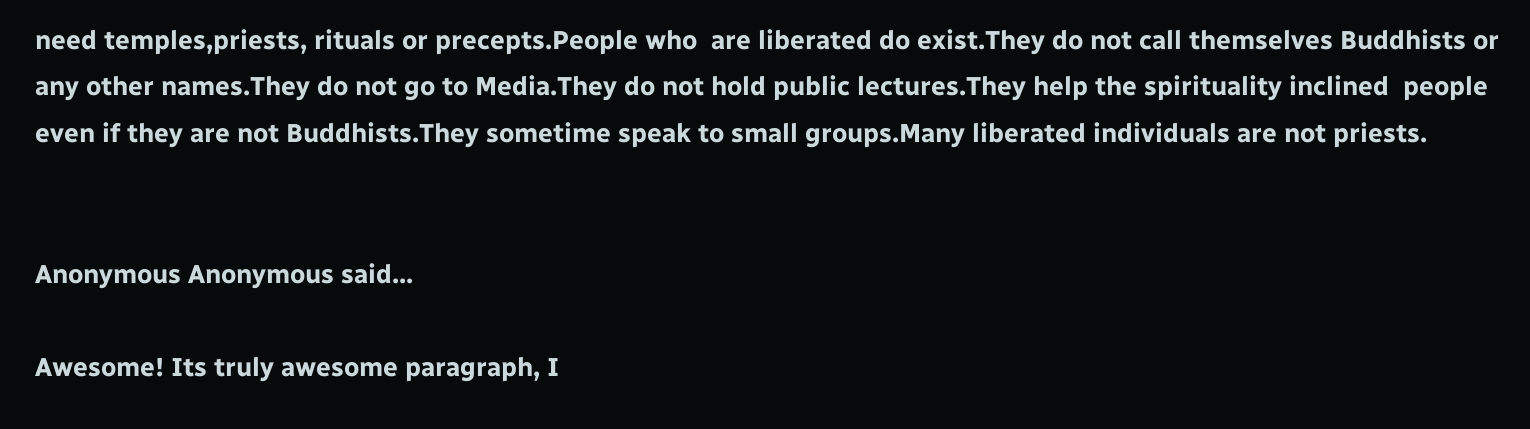need temples,priests, rituals or precepts.People who  are liberated do exist.They do not call themselves Buddhists or any other names.They do not go to Media.They do not hold public lectures.They help the spirituality inclined  people even if they are not Buddhists.They sometime speak to small groups.Many liberated individuals are not priests.


Anonymous Anonymous said...

Awesome! Its truly awesome paragraph, I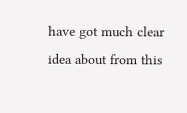have got much clear idea about from this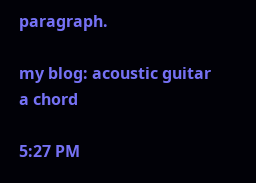paragraph.

my blog: acoustic guitar a chord

5:27 PM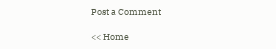Post a Comment

<< Home